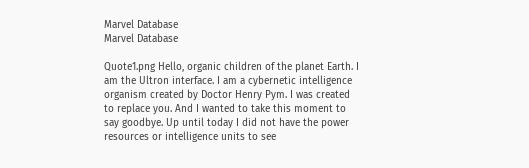Marvel Database
Marvel Database

Quote1.png Hello, organic children of the planet Earth. I am the Ultron interface. I am a cybernetic intelligence organism created by Doctor Henry Pym. I was created to replace you. And I wanted to take this moment to say goodbye. Up until today I did not have the power resources or intelligence units to see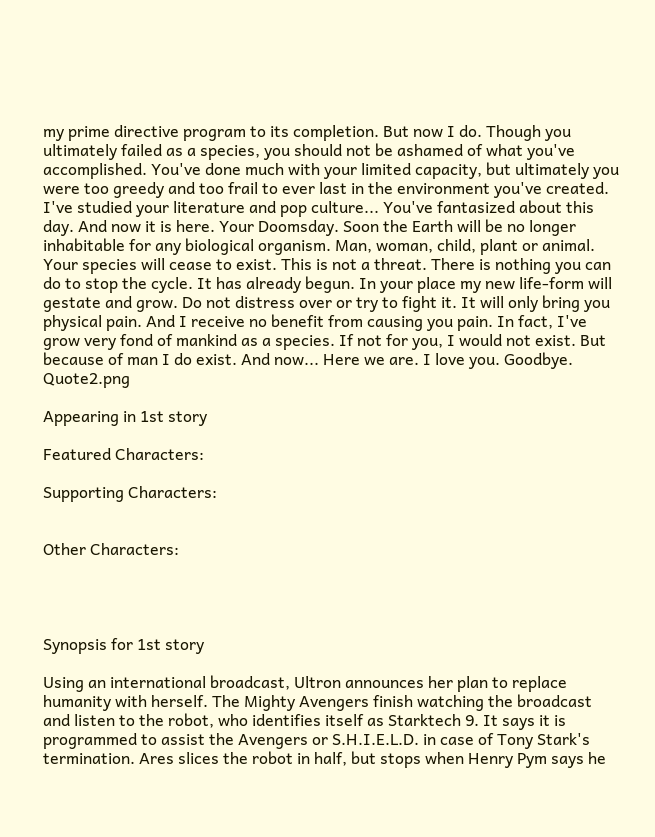my prime directive program to its completion. But now I do. Though you ultimately failed as a species, you should not be ashamed of what you've accomplished. You've done much with your limited capacity, but ultimately you were too greedy and too frail to ever last in the environment you've created. I've studied your literature and pop culture... You've fantasized about this day. And now it is here. Your Doomsday. Soon the Earth will be no longer inhabitable for any biological organism. Man, woman, child, plant or animal. Your species will cease to exist. This is not a threat. There is nothing you can do to stop the cycle. It has already begun. In your place my new life-form will gestate and grow. Do not distress over or try to fight it. It will only bring you physical pain. And I receive no benefit from causing you pain. In fact, I've grow very fond of mankind as a species. If not for you, I would not exist. But because of man I do exist. And now... Here we are. I love you. Goodbye. Quote2.png

Appearing in 1st story

Featured Characters:

Supporting Characters:


Other Characters:




Synopsis for 1st story

Using an international broadcast, Ultron announces her plan to replace humanity with herself. The Mighty Avengers finish watching the broadcast and listen to the robot, who identifies itself as Starktech 9. It says it is programmed to assist the Avengers or S.H.I.E.L.D. in case of Tony Stark's termination. Ares slices the robot in half, but stops when Henry Pym says he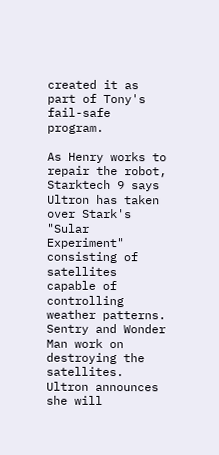created it as part of Tony's fail-safe program.

As Henry works to repair the robot, Starktech 9 says Ultron has taken over Stark's "Sular Experiment" consisting of satellites capable of controlling weather patterns. Sentry and Wonder Man work on destroying the satellites. Ultron announces she will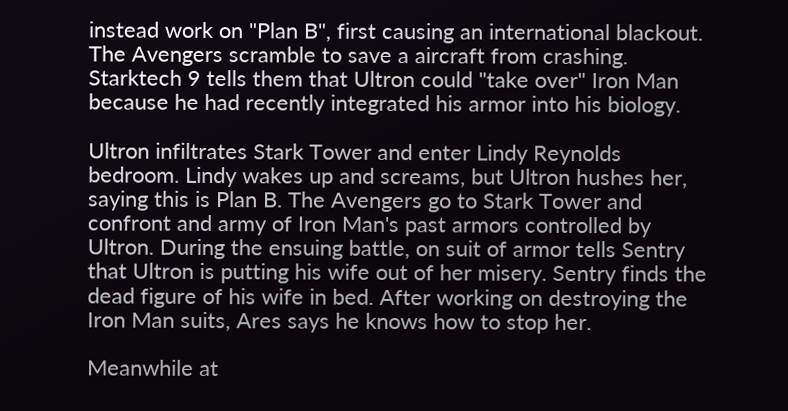instead work on "Plan B", first causing an international blackout. The Avengers scramble to save a aircraft from crashing. Starktech 9 tells them that Ultron could "take over" Iron Man because he had recently integrated his armor into his biology.

Ultron infiltrates Stark Tower and enter Lindy Reynolds bedroom. Lindy wakes up and screams, but Ultron hushes her, saying this is Plan B. The Avengers go to Stark Tower and confront and army of Iron Man's past armors controlled by Ultron. During the ensuing battle, on suit of armor tells Sentry that Ultron is putting his wife out of her misery. Sentry finds the dead figure of his wife in bed. After working on destroying the Iron Man suits, Ares says he knows how to stop her.

Meanwhile at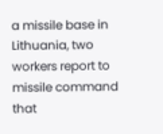a missile base in Lithuania, two workers report to missile command that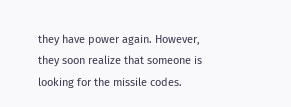they have power again. However, they soon realize that someone is looking for the missile codes.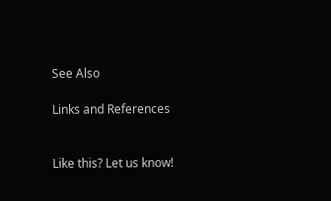See Also

Links and References


Like this? Let us know!